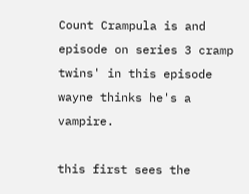Count Crampula is and episode on series 3 cramp twins' in this episode wayne thinks he's a vampire.

this first sees the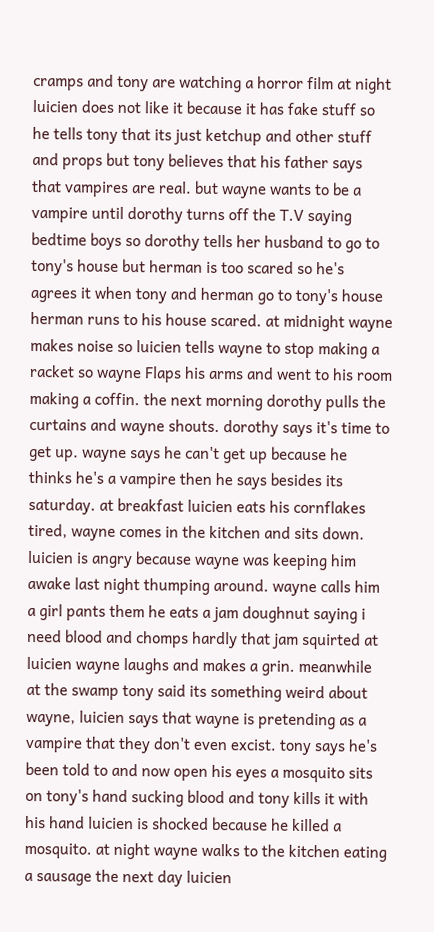cramps and tony are watching a horror film at night luicien does not like it because it has fake stuff so he tells tony that its just ketchup and other stuff and props but tony believes that his father says that vampires are real. but wayne wants to be a vampire until dorothy turns off the T.V saying bedtime boys so dorothy tells her husband to go to tony's house but herman is too scared so he's agrees it when tony and herman go to tony's house herman runs to his house scared. at midnight wayne makes noise so luicien tells wayne to stop making a racket so wayne Flaps his arms and went to his room making a coffin. the next morning dorothy pulls the curtains and wayne shouts. dorothy says it's time to get up. wayne says he can't get up because he thinks he's a vampire then he says besides its saturday. at breakfast luicien eats his cornflakes tired, wayne comes in the kitchen and sits down. luicien is angry because wayne was keeping him awake last night thumping around. wayne calls him a girl pants them he eats a jam doughnut saying i need blood and chomps hardly that jam squirted at luicien wayne laughs and makes a grin. meanwhile at the swamp tony said its something weird about wayne, luicien says that wayne is pretending as a vampire that they don't even excist. tony says he's been told to and now open his eyes a mosquito sits on tony's hand sucking blood and tony kills it with his hand luicien is shocked because he killed a mosquito. at night wayne walks to the kitchen eating a sausage the next day luicien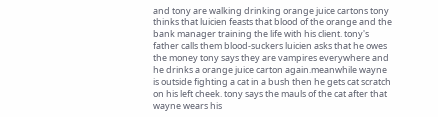and tony are walking drinking orange juice cartons tony thinks that luicien feasts that blood of the orange and the bank manager training the life with his client. tony's father calls them blood-suckers luicien asks that he owes the money tony says they are vampires everywhere and he drinks a orange juice carton again.meanwhile wayne is outside fighting a cat in a bush then he gets cat scratch on his left cheek. tony says the mauls of the cat after that wayne wears his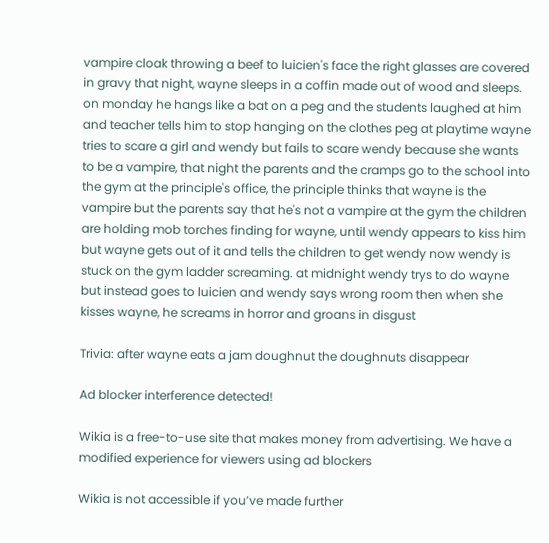vampire cloak throwing a beef to luicien's face the right glasses are covered in gravy that night, wayne sleeps in a coffin made out of wood and sleeps. on monday he hangs like a bat on a peg and the students laughed at him and teacher tells him to stop hanging on the clothes peg at playtime wayne tries to scare a girl and wendy but fails to scare wendy because she wants to be a vampire, that night the parents and the cramps go to the school into the gym at the principle's office, the principle thinks that wayne is the vampire but the parents say that he's not a vampire at the gym the children are holding mob torches finding for wayne, until wendy appears to kiss him but wayne gets out of it and tells the children to get wendy now wendy is stuck on the gym ladder screaming. at midnight wendy trys to do wayne but instead goes to luicien and wendy says wrong room then when she kisses wayne, he screams in horror and groans in disgust

Trivia: after wayne eats a jam doughnut the doughnuts disappear

Ad blocker interference detected!

Wikia is a free-to-use site that makes money from advertising. We have a modified experience for viewers using ad blockers

Wikia is not accessible if you’ve made further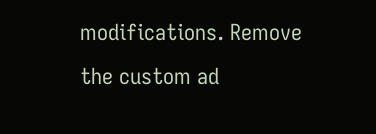modifications. Remove the custom ad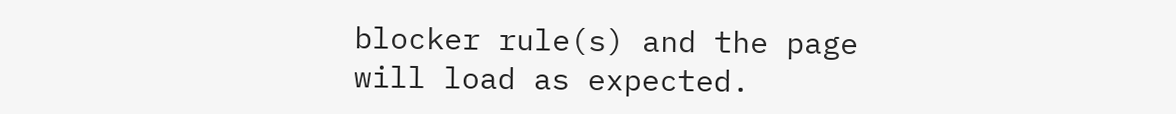blocker rule(s) and the page will load as expected.